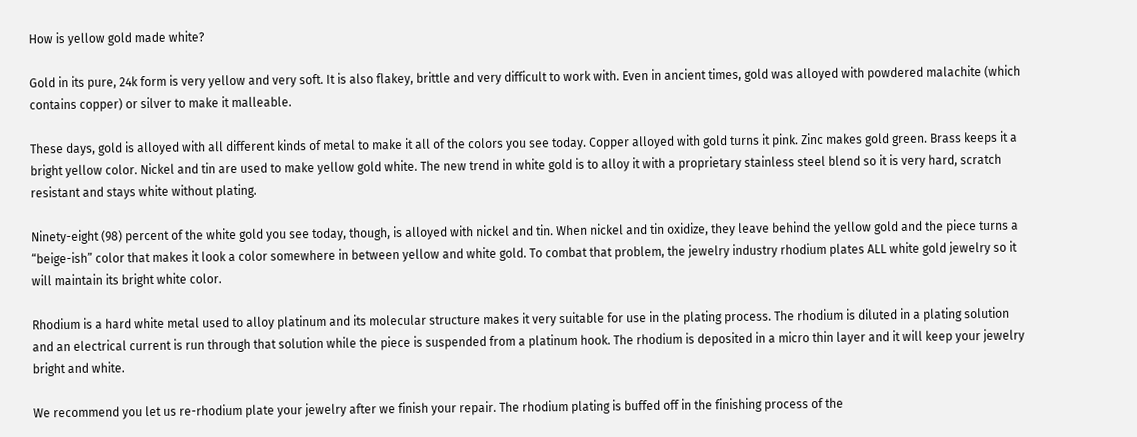How is yellow gold made white?

Gold in its pure, 24k form is very yellow and very soft. It is also flakey, brittle and very difficult to work with. Even in ancient times, gold was alloyed with powdered malachite (which contains copper) or silver to make it malleable.

These days, gold is alloyed with all different kinds of metal to make it all of the colors you see today. Copper alloyed with gold turns it pink. Zinc makes gold green. Brass keeps it a bright yellow color. Nickel and tin are used to make yellow gold white. The new trend in white gold is to alloy it with a proprietary stainless steel blend so it is very hard, scratch resistant and stays white without plating.

Ninety-eight (98) percent of the white gold you see today, though, is alloyed with nickel and tin. When nickel and tin oxidize, they leave behind the yellow gold and the piece turns a “beige-ish” color that makes it look a color somewhere in between yellow and white gold. To combat that problem, the jewelry industry rhodium plates ALL white gold jewelry so it will maintain its bright white color.

Rhodium is a hard white metal used to alloy platinum and its molecular structure makes it very suitable for use in the plating process. The rhodium is diluted in a plating solution and an electrical current is run through that solution while the piece is suspended from a platinum hook. The rhodium is deposited in a micro thin layer and it will keep your jewelry bright and white.

We recommend you let us re-rhodium plate your jewelry after we finish your repair. The rhodium plating is buffed off in the finishing process of the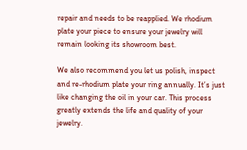repair and needs to be reapplied. We rhodium plate your piece to ensure your jewelry will remain looking its showroom best.

We also recommend you let us polish, inspect and re-rhodium plate your ring annually. It’s just like changing the oil in your car. This process greatly extends the life and quality of your jewelry.